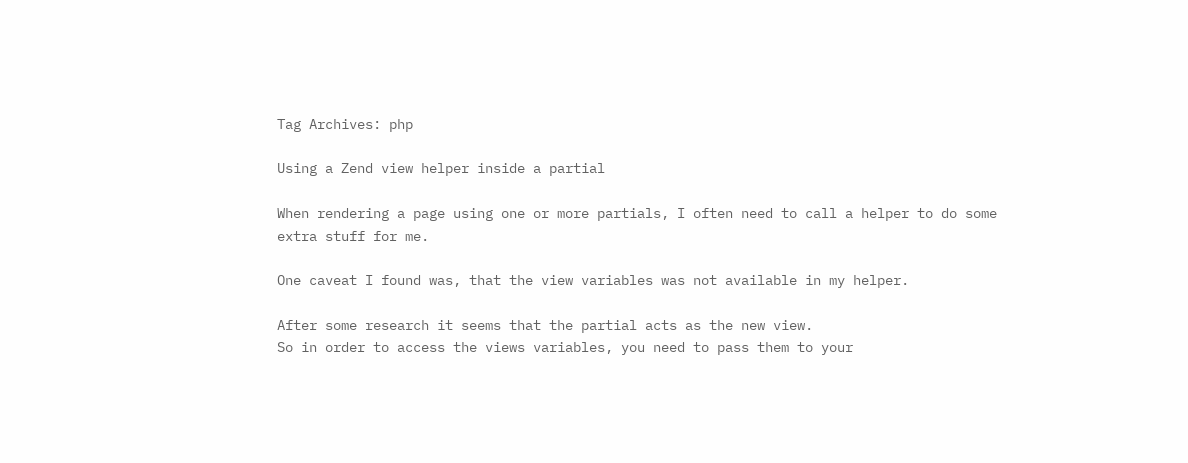Tag Archives: php

Using a Zend view helper inside a partial

When rendering a page using one or more partials, I often need to call a helper to do some extra stuff for me.

One caveat I found was, that the view variables was not available in my helper.

After some research it seems that the partial acts as the new view.
So in order to access the views variables, you need to pass them to your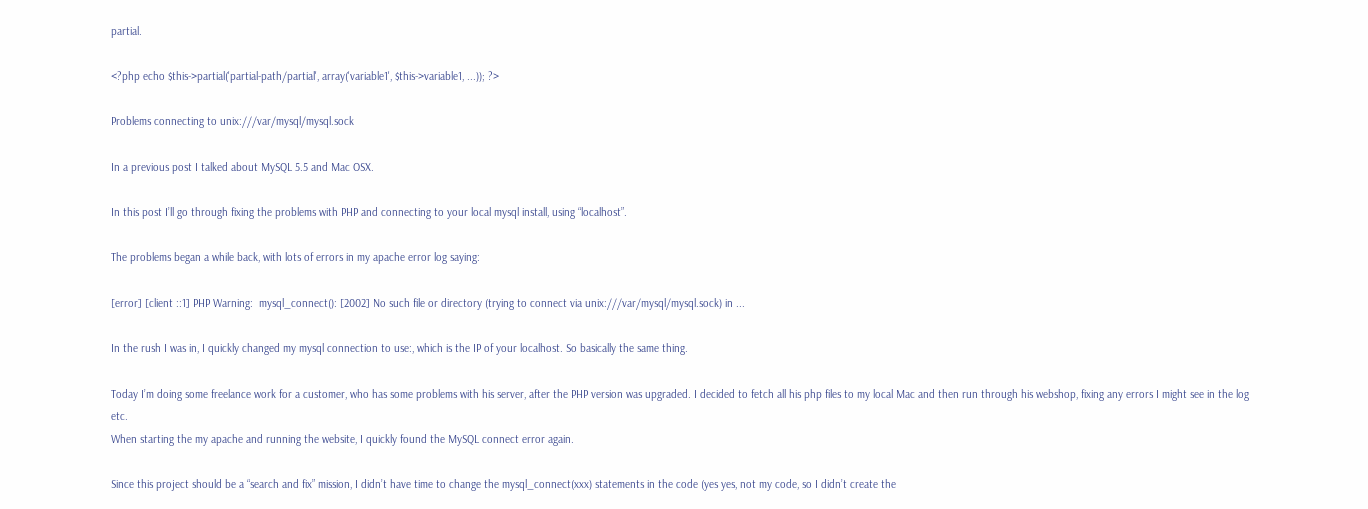partial.

<?php echo $this->partial('partial-path/partial', array('variable1', $this->variable1, ...)); ?>

Problems connecting to unix:///var/mysql/mysql.sock

In a previous post I talked about MySQL 5.5 and Mac OSX.

In this post I’ll go through fixing the problems with PHP and connecting to your local mysql install, using “localhost”.

The problems began a while back, with lots of errors in my apache error log saying:

[error] [client ::1] PHP Warning:  mysql_connect(): [2002] No such file or directory (trying to connect via unix:///var/mysql/mysql.sock) in ...

In the rush I was in, I quickly changed my mysql connection to use:, which is the IP of your localhost. So basically the same thing.

Today I’m doing some freelance work for a customer, who has some problems with his server, after the PHP version was upgraded. I decided to fetch all his php files to my local Mac and then run through his webshop, fixing any errors I might see in the log etc.
When starting the my apache and running the website, I quickly found the MySQL connect error again.

Since this project should be a “search and fix” mission, I didn’t have time to change the mysql_connect(xxx) statements in the code (yes yes, not my code, so I didn’t create the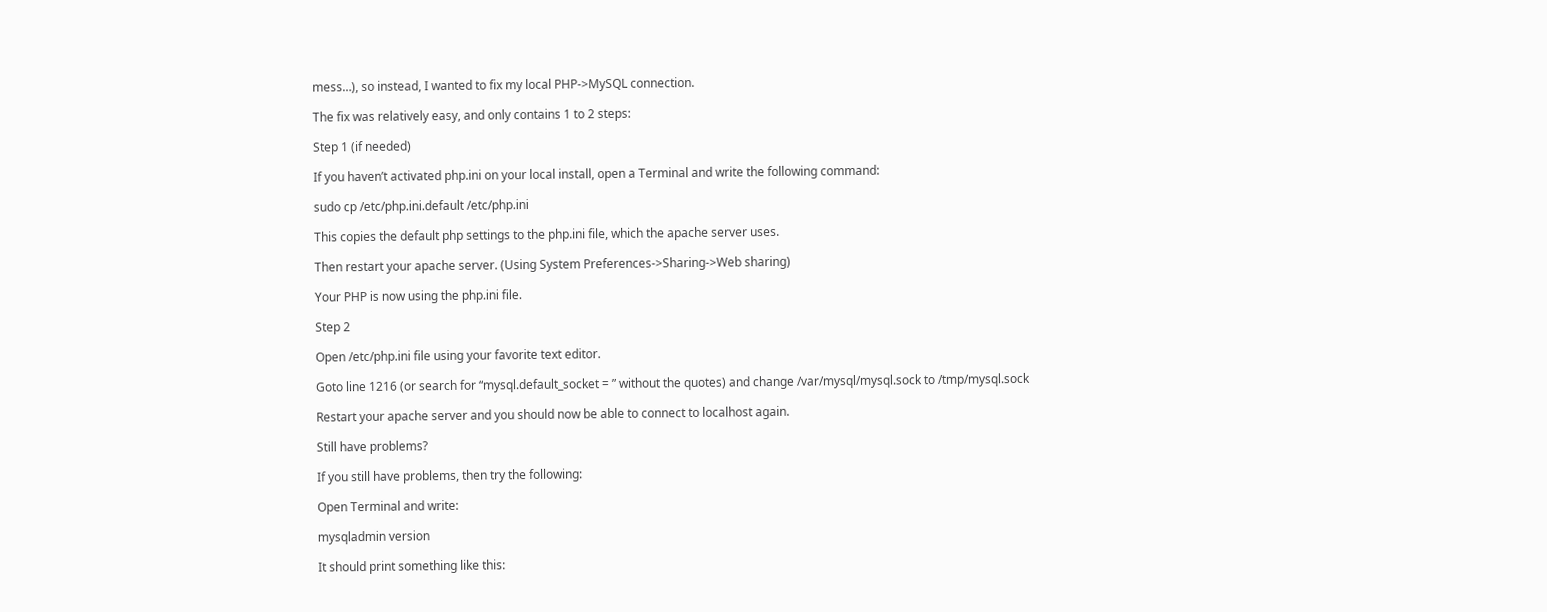mess…), so instead, I wanted to fix my local PHP->MySQL connection.

The fix was relatively easy, and only contains 1 to 2 steps:

Step 1 (if needed)

If you haven’t activated php.ini on your local install, open a Terminal and write the following command:

sudo cp /etc/php.ini.default /etc/php.ini

This copies the default php settings to the php.ini file, which the apache server uses.

Then restart your apache server. (Using System Preferences->Sharing->Web sharing)

Your PHP is now using the php.ini file.

Step 2

Open /etc/php.ini file using your favorite text editor.

Goto line 1216 (or search for “mysql.default_socket = ” without the quotes) and change /var/mysql/mysql.sock to /tmp/mysql.sock

Restart your apache server and you should now be able to connect to localhost again.

Still have problems?

If you still have problems, then try the following:

Open Terminal and write:

mysqladmin version

It should print something like this: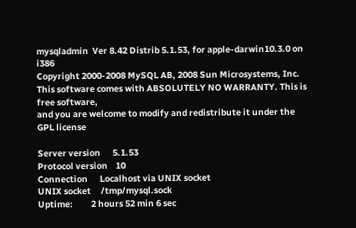mysqladmin  Ver 8.42 Distrib 5.1.53, for apple-darwin10.3.0 on i386
Copyright 2000-2008 MySQL AB, 2008 Sun Microsystems, Inc.
This software comes with ABSOLUTELY NO WARRANTY. This is free software,
and you are welcome to modify and redistribute it under the GPL license

Server version      5.1.53
Protocol version    10
Connection      Localhost via UNIX socket
UNIX socket     /tmp/mysql.sock
Uptime:         2 hours 52 min 6 sec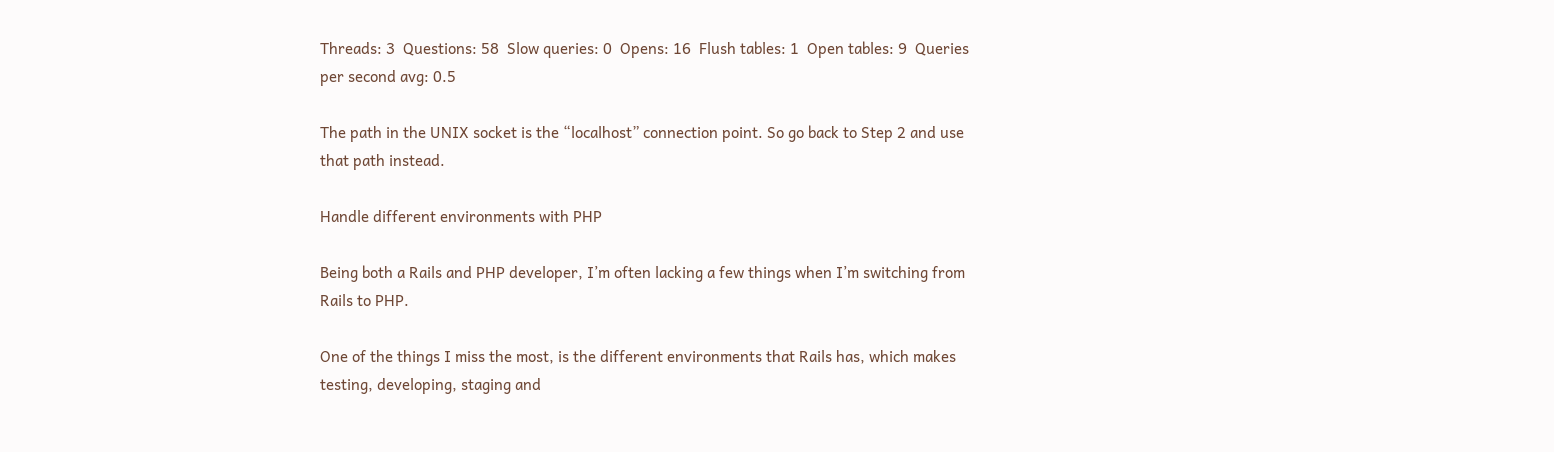Threads: 3  Questions: 58  Slow queries: 0  Opens: 16  Flush tables: 1  Open tables: 9  Queries per second avg: 0.5

The path in the UNIX socket is the “localhost” connection point. So go back to Step 2 and use that path instead.

Handle different environments with PHP

Being both a Rails and PHP developer, I’m often lacking a few things when I’m switching from Rails to PHP.

One of the things I miss the most, is the different environments that Rails has, which makes testing, developing, staging and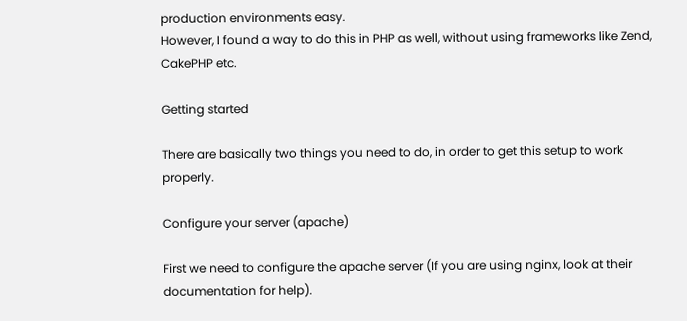production environments easy.
However, I found a way to do this in PHP as well, without using frameworks like Zend, CakePHP etc.

Getting started

There are basically two things you need to do, in order to get this setup to work properly.

Configure your server (apache)

First we need to configure the apache server (If you are using nginx, look at their documentation for help).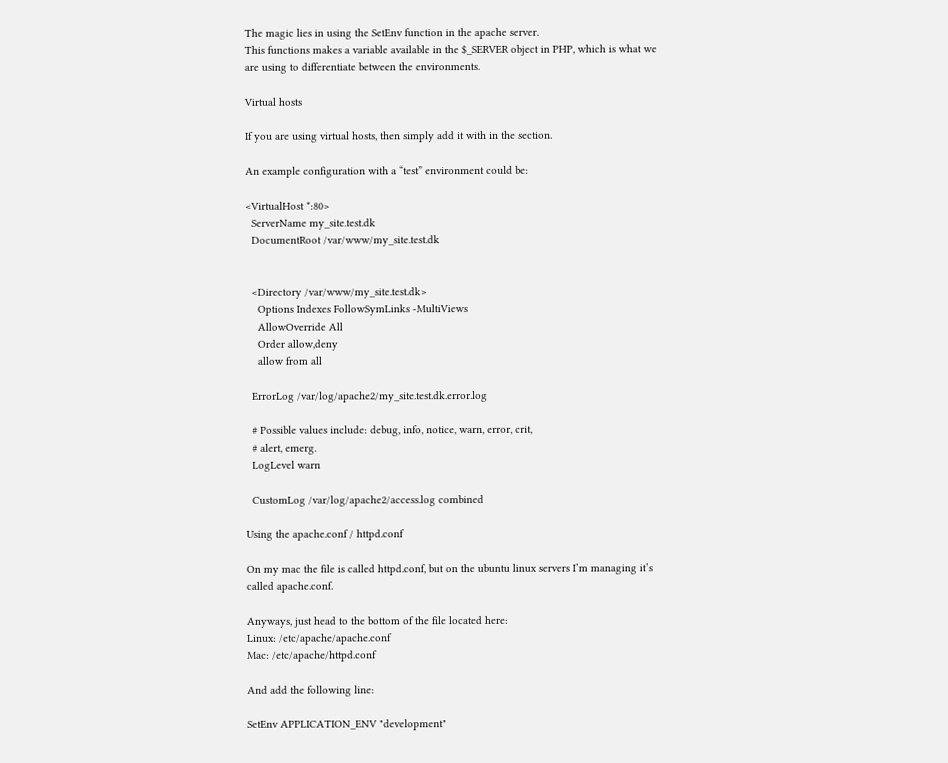The magic lies in using the SetEnv function in the apache server.
This functions makes a variable available in the $_SERVER object in PHP, which is what we are using to differentiate between the environments.

Virtual hosts

If you are using virtual hosts, then simply add it with in the section.

An example configuration with a “test” environment could be:

<VirtualHost *:80>
  ServerName my_site.test.dk
  DocumentRoot /var/www/my_site.test.dk


  <Directory /var/www/my_site.test.dk>
    Options Indexes FollowSymLinks -MultiViews
    AllowOverride All
    Order allow,deny
    allow from all

  ErrorLog /var/log/apache2/my_site.test.dk.error.log

  # Possible values include: debug, info, notice, warn, error, crit,
  # alert, emerg.
  LogLevel warn

  CustomLog /var/log/apache2/access.log combined

Using the apache.conf / httpd.conf

On my mac the file is called httpd.conf, but on the ubuntu linux servers I’m managing it’s called apache.conf.

Anyways, just head to the bottom of the file located here:
Linux: /etc/apache/apache.conf
Mac: /etc/apache/httpd.conf

And add the following line:

SetEnv APPLICATION_ENV "development"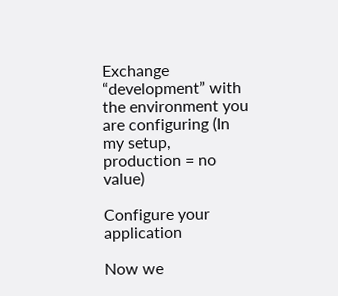Exchange “development” with the environment you are configuring (In my setup, production = no value)

Configure your application

Now we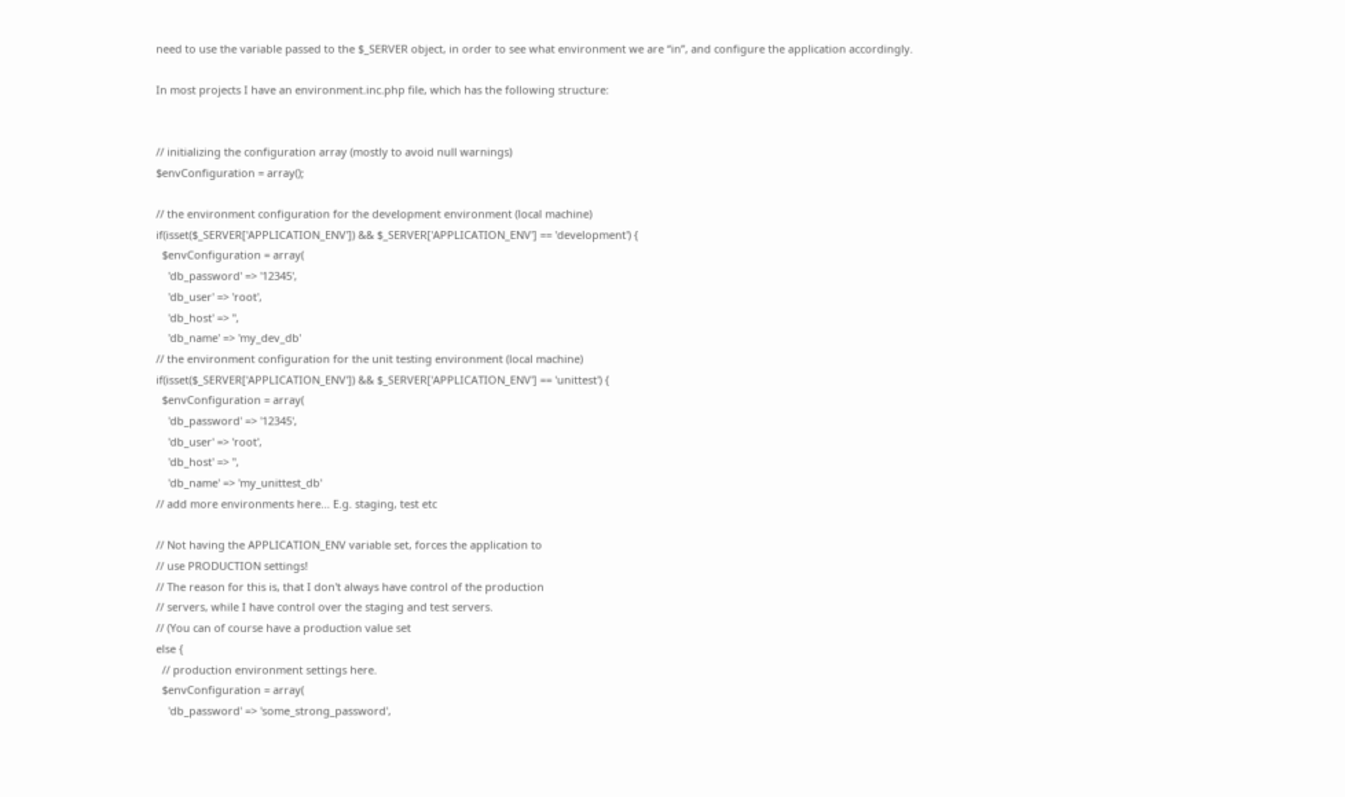need to use the variable passed to the $_SERVER object, in order to see what environment we are “in”, and configure the application accordingly.

In most projects I have an environment.inc.php file, which has the following structure:


// initializing the configuration array (mostly to avoid null warnings)
$envConfiguration = array();

// the environment configuration for the development environment (local machine)
if(isset($_SERVER['APPLICATION_ENV']) && $_SERVER['APPLICATION_ENV'] == 'development') {
  $envConfiguration = array(
    'db_password' => '12345',
    'db_user' => 'root',
    'db_host' => '',
    'db_name' => 'my_dev_db'
// the environment configuration for the unit testing environment (local machine)
if(isset($_SERVER['APPLICATION_ENV']) && $_SERVER['APPLICATION_ENV'] == 'unittest') {
  $envConfiguration = array(
    'db_password' => '12345',
    'db_user' => 'root',
    'db_host' => '',
    'db_name' => 'my_unittest_db'
// add more environments here... E.g. staging, test etc

// Not having the APPLICATION_ENV variable set, forces the application to
// use PRODUCTION settings!
// The reason for this is, that I don't always have control of the production
// servers, while I have control over the staging and test servers.
// (You can of course have a production value set
else {
  // production environment settings here.
  $envConfiguration = array(
    'db_password' => 'some_strong_password',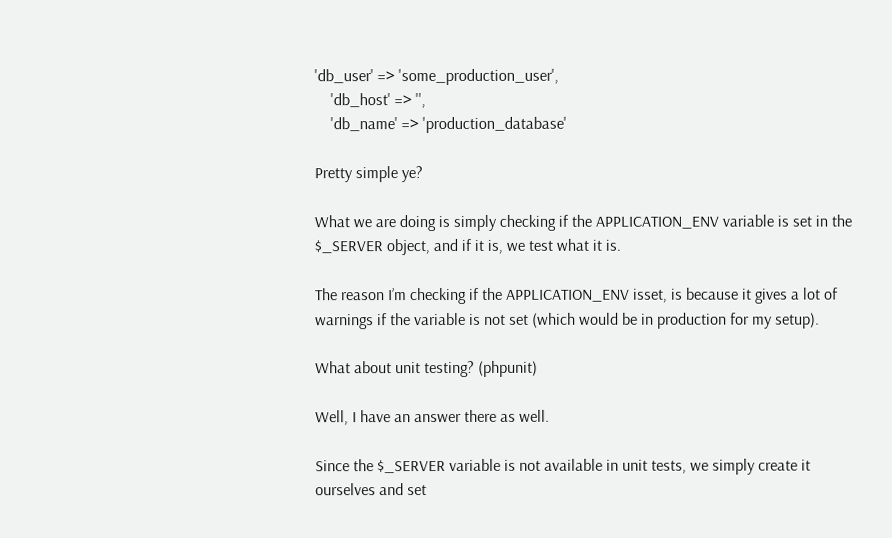'db_user' => 'some_production_user',
    'db_host' => '',
    'db_name' => 'production_database'

Pretty simple ye?

What we are doing is simply checking if the APPLICATION_ENV variable is set in the $_SERVER object, and if it is, we test what it is.

The reason I’m checking if the APPLICATION_ENV isset, is because it gives a lot of warnings if the variable is not set (which would be in production for my setup).

What about unit testing? (phpunit)

Well, I have an answer there as well.

Since the $_SERVER variable is not available in unit tests, we simply create it ourselves and set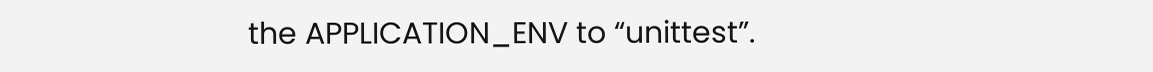the APPLICATION_ENV to “unittest”.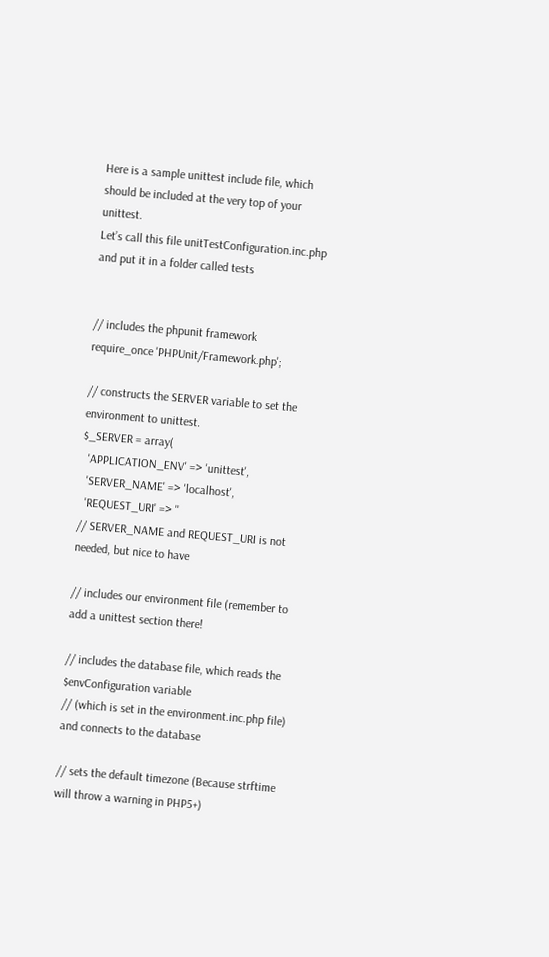Here is a sample unittest include file, which should be included at the very top of your unittest.
Let’s call this file unitTestConfiguration.inc.php and put it in a folder called tests


// includes the phpunit framework
require_once 'PHPUnit/Framework.php';

// constructs the SERVER variable to set the environment to unittest.
$_SERVER = array(
  'APPLICATION_ENV' => 'unittest',
  'SERVER_NAME' => 'localhost',
  'REQUEST_URI' => ''
// SERVER_NAME and REQUEST_URI is not needed, but nice to have

// includes our environment file (remember to add a unittest section there!

// includes the database file, which reads the $envConfiguration variable
// (which is set in the environment.inc.php file) and connects to the database

// sets the default timezone (Because strftime will throw a warning in PHP5+)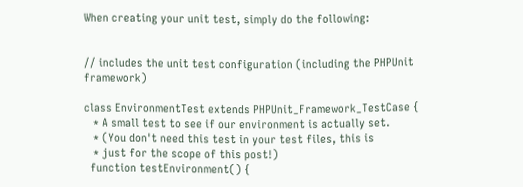When creating your unit test, simply do the following:


// includes the unit test configuration (including the PHPUnit framework)

class EnvironmentTest extends PHPUnit_Framework_TestCase {
   * A small test to see if our environment is actually set.
   * (You don't need this test in your test files, this is
   * just for the scope of this post!)
  function testEnvironment() {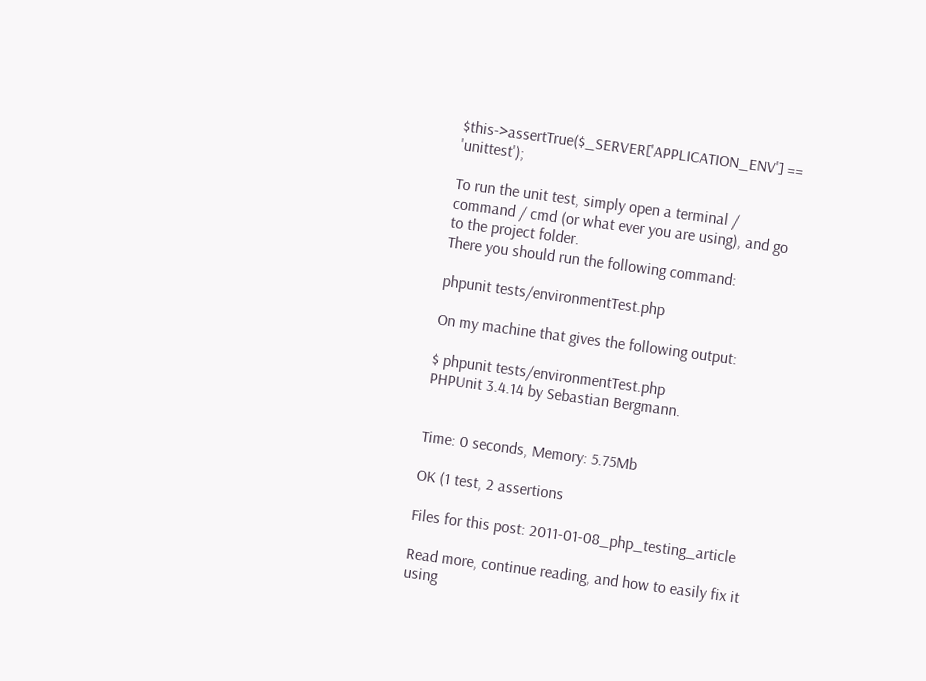$this->assertTrue($_SERVER['APPLICATION_ENV'] == 'unittest');

To run the unit test, simply open a terminal / command / cmd (or what ever you are using), and go to the project folder.
There you should run the following command:

phpunit tests/environmentTest.php

On my machine that gives the following output:

$ phpunit tests/environmentTest.php
PHPUnit 3.4.14 by Sebastian Bergmann.


Time: 0 seconds, Memory: 5.75Mb

OK (1 test, 2 assertions

Files for this post: 2011-01-08_php_testing_article

Read more, continue reading, and how to easily fix it using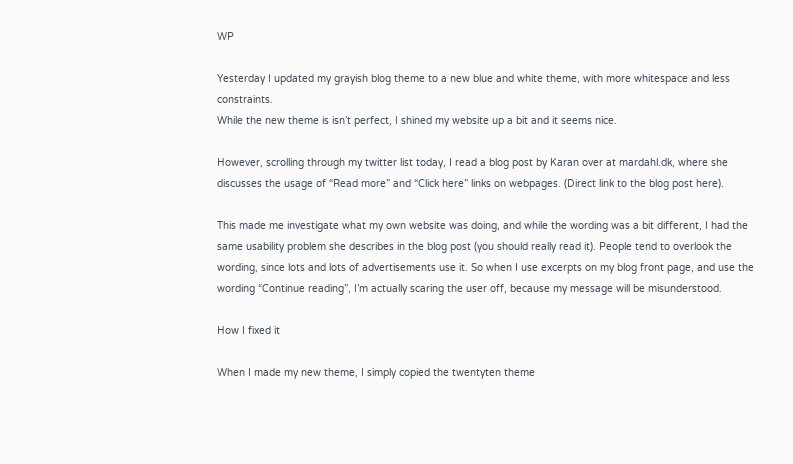WP

Yesterday I updated my grayish blog theme to a new blue and white theme, with more whitespace and less constraints.
While the new theme is isn’t perfect, I shined my website up a bit and it seems nice.

However, scrolling through my twitter list today, I read a blog post by Karan over at mardahl.dk, where she discusses the usage of “Read more” and “Click here” links on webpages. (Direct link to the blog post here).

This made me investigate what my own website was doing, and while the wording was a bit different, I had the same usability problem she describes in the blog post (you should really read it). People tend to overlook the wording, since lots and lots of advertisements use it. So when I use excerpts on my blog front page, and use the wording “Continue reading”, I’m actually scaring the user off, because my message will be misunderstood.

How I fixed it

When I made my new theme, I simply copied the twentyten theme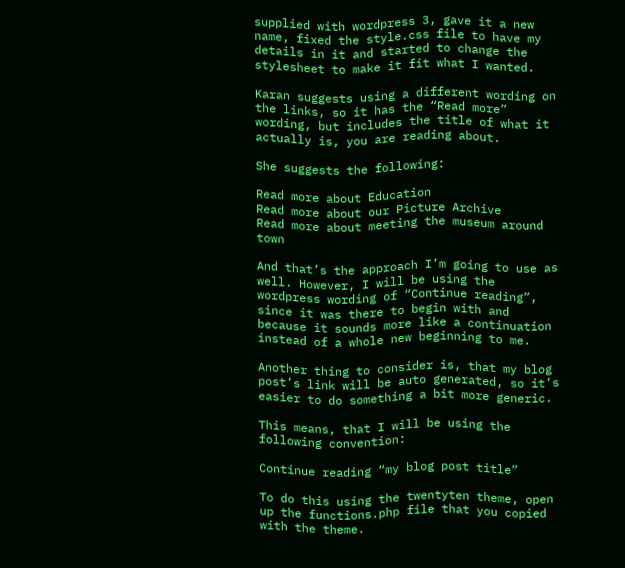supplied with wordpress 3, gave it a new name, fixed the style.css file to have my details in it and started to change the stylesheet to make it fit what I wanted.

Karan suggests using a different wording on the links, so it has the “Read more” wording, but includes the title of what it actually is, you are reading about.

She suggests the following:

Read more about Education
Read more about our Picture Archive
Read more about meeting the museum around town

And that’s the approach I’m going to use as well. However, I will be using the wordpress wording of “Continue reading”, since it was there to begin with and because it sounds more like a continuation instead of a whole new beginning to me.

Another thing to consider is, that my blog post’s link will be auto generated, so it’s easier to do something a bit more generic.

This means, that I will be using the following convention:

Continue reading “my blog post title”

To do this using the twentyten theme, open up the functions.php file that you copied with the theme.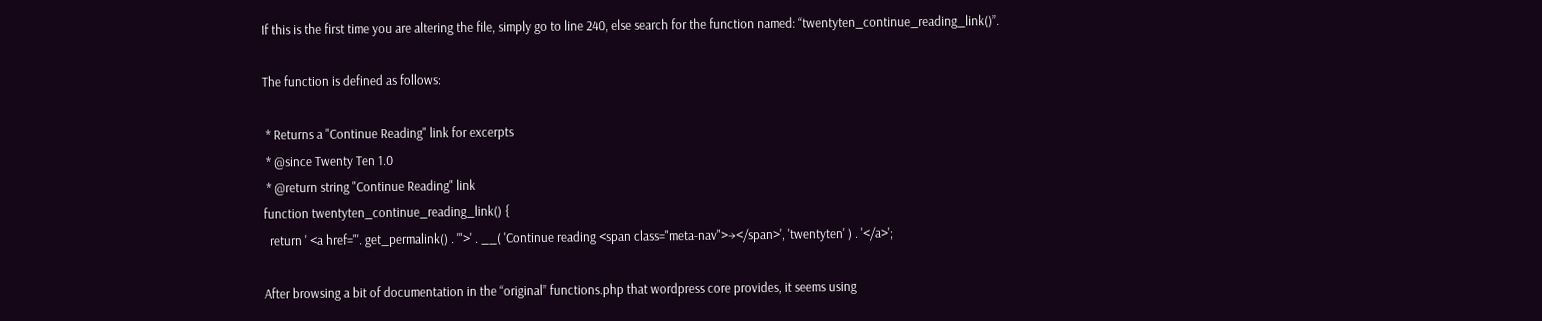If this is the first time you are altering the file, simply go to line 240, else search for the function named: “twentyten_continue_reading_link()”.

The function is defined as follows:

 * Returns a "Continue Reading" link for excerpts
 * @since Twenty Ten 1.0
 * @return string "Continue Reading" link
function twentyten_continue_reading_link() {
  return ' <a href="'. get_permalink() . '">' . __( 'Continue reading <span class="meta-nav">→</span>', 'twentyten' ) . '</a>';

After browsing a bit of documentation in the “original” functions.php that wordpress core provides, it seems using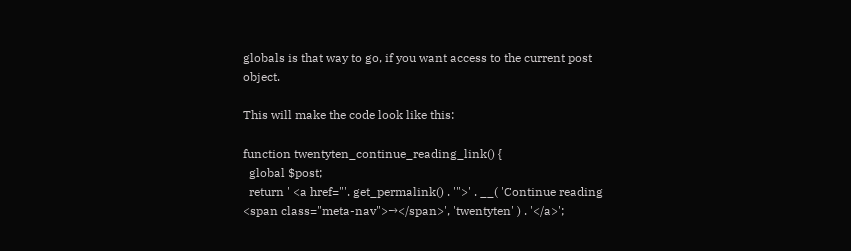globals is that way to go, if you want access to the current post object.

This will make the code look like this:

function twentyten_continue_reading_link() {
  global $post;
  return ' <a href="'. get_permalink() . '">' . __( 'Continue reading <span class="meta-nav">→</span>', 'twentyten' ) . '</a>';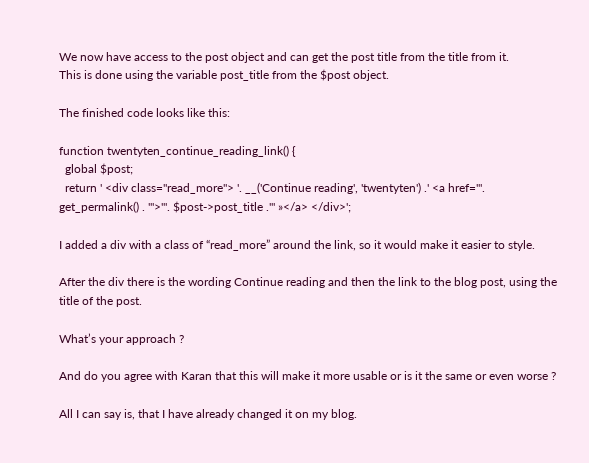We now have access to the post object and can get the post title from the title from it.
This is done using the variable post_title from the $post object.

The finished code looks like this:

function twentyten_continue_reading_link() {
  global $post;
  return ' <div class="read_more"> '. __('Continue reading', 'twentyten') .' <a href="'. get_permalink() . '">"'. $post->post_title .'" »</a> </div>';

I added a div with a class of “read_more” around the link, so it would make it easier to style.

After the div there is the wording Continue reading and then the link to the blog post, using the title of the post.

What’s your approach ?

And do you agree with Karan that this will make it more usable or is it the same or even worse ?

All I can say is, that I have already changed it on my blog.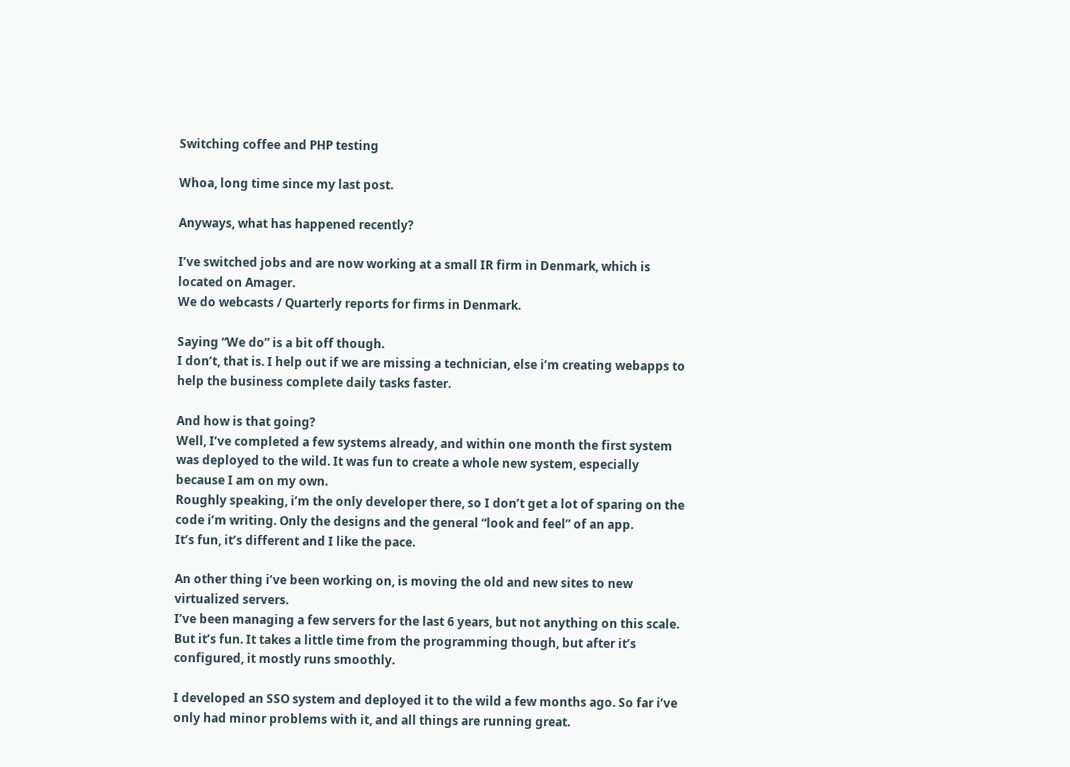Switching coffee and PHP testing

Whoa, long time since my last post.

Anyways, what has happened recently?

I’ve switched jobs and are now working at a small IR firm in Denmark, which is located on Amager.
We do webcasts / Quarterly reports for firms in Denmark.

Saying “We do” is a bit off though.
I don’t, that is. I help out if we are missing a technician, else i’m creating webapps to help the business complete daily tasks faster.

And how is that going?
Well, I’ve completed a few systems already, and within one month the first system was deployed to the wild. It was fun to create a whole new system, especially because I am on my own.
Roughly speaking, i’m the only developer there, so I don’t get a lot of sparing on the code i’m writing. Only the designs and the general “look and feel” of an app.
It’s fun, it’s different and I like the pace.

An other thing i’ve been working on, is moving the old and new sites to new virtualized servers.
I’ve been managing a few servers for the last 6 years, but not anything on this scale. But it’s fun. It takes a little time from the programming though, but after it’s configured, it mostly runs smoothly.

I developed an SSO system and deployed it to the wild a few months ago. So far i’ve only had minor problems with it, and all things are running great.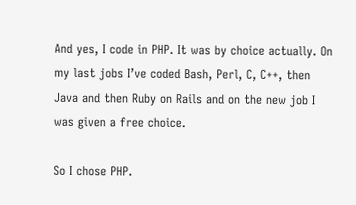And yes, I code in PHP. It was by choice actually. On my last jobs I’ve coded Bash, Perl, C, C++, then Java and then Ruby on Rails and on the new job I was given a free choice.

So I chose PHP.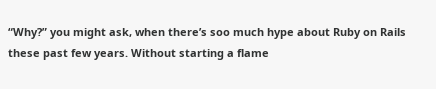“Why?” you might ask, when there’s soo much hype about Ruby on Rails these past few years. Without starting a flame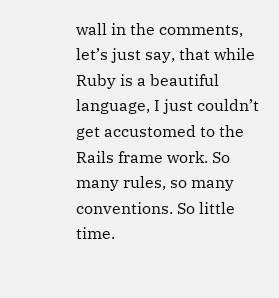wall in the comments, let’s just say, that while Ruby is a beautiful language, I just couldn’t get accustomed to the Rails frame work. So many rules, so many conventions. So little time.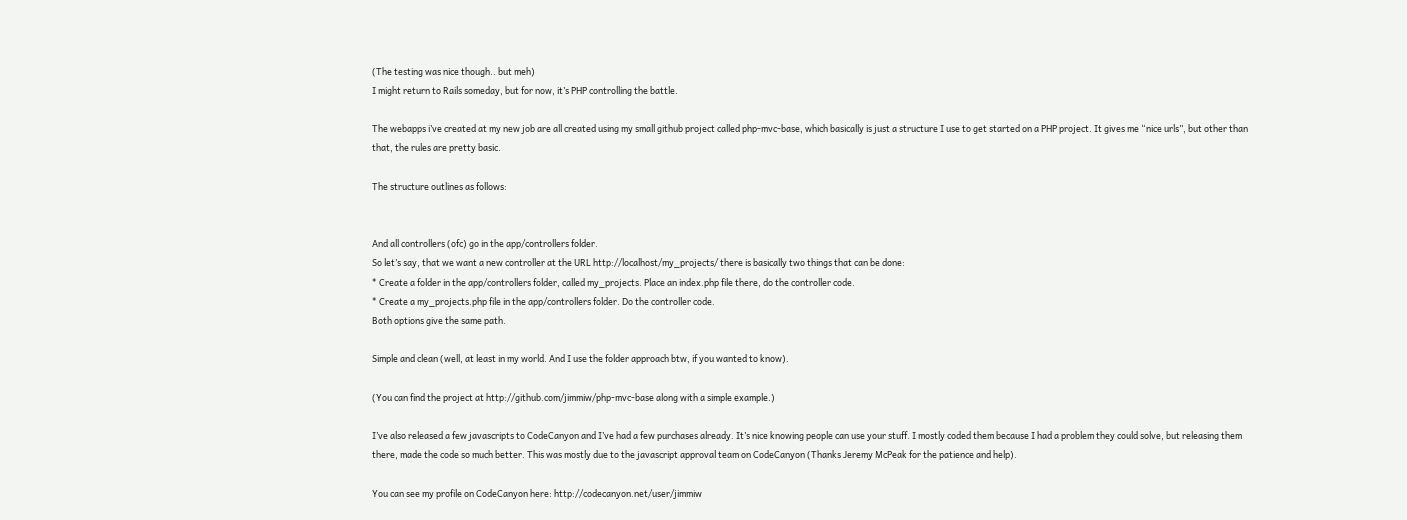(The testing was nice though.. but meh)
I might return to Rails someday, but for now, it’s PHP controlling the battle.

The webapps i’ve created at my new job are all created using my small github project called php-mvc-base, which basically is just a structure I use to get started on a PHP project. It gives me “nice urls”, but other than that, the rules are pretty basic.

The structure outlines as follows:


And all controllers (ofc) go in the app/controllers folder.
So let’s say, that we want a new controller at the URL http://localhost/my_projects/ there is basically two things that can be done:
* Create a folder in the app/controllers folder, called my_projects. Place an index.php file there, do the controller code.
* Create a my_projects.php file in the app/controllers folder. Do the controller code.
Both options give the same path.

Simple and clean (well, at least in my world. And I use the folder approach btw, if you wanted to know).

(You can find the project at http://github.com/jimmiw/php-mvc-base along with a simple example.)

I’ve also released a few javascripts to CodeCanyon and I’ve had a few purchases already. It’s nice knowing people can use your stuff. I mostly coded them because I had a problem they could solve, but releasing them there, made the code so much better. This was mostly due to the javascript approval team on CodeCanyon (Thanks Jeremy McPeak for the patience and help).

You can see my profile on CodeCanyon here: http://codecanyon.net/user/jimmiw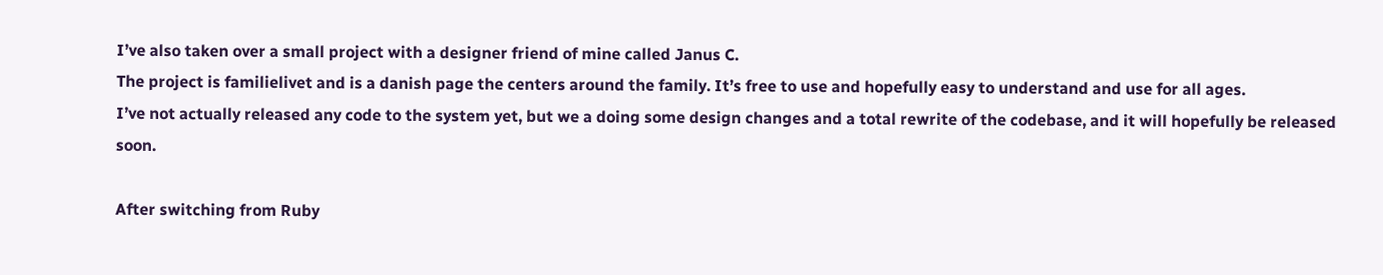I’ve also taken over a small project with a designer friend of mine called Janus C.
The project is familielivet and is a danish page the centers around the family. It’s free to use and hopefully easy to understand and use for all ages.
I’ve not actually released any code to the system yet, but we a doing some design changes and a total rewrite of the codebase, and it will hopefully be released soon.

After switching from Ruby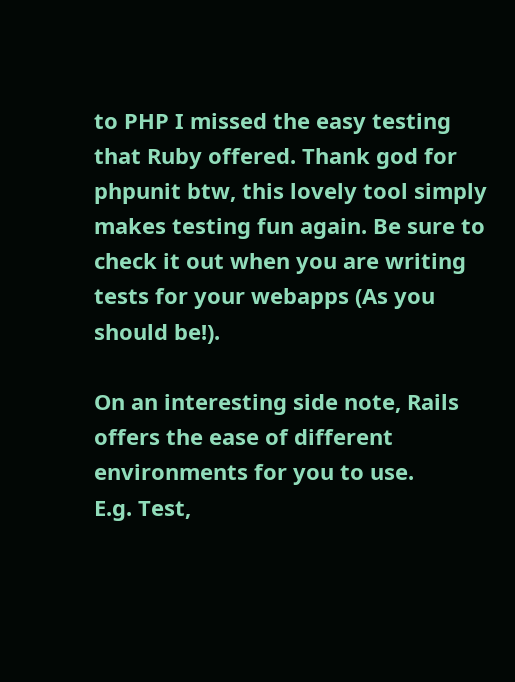to PHP I missed the easy testing that Ruby offered. Thank god for phpunit btw, this lovely tool simply makes testing fun again. Be sure to check it out when you are writing tests for your webapps (As you should be!).

On an interesting side note, Rails offers the ease of different environments for you to use.
E.g. Test,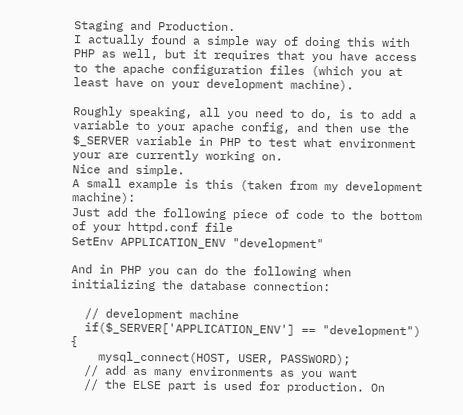Staging and Production.
I actually found a simple way of doing this with PHP as well, but it requires that you have access to the apache configuration files (which you at least have on your development machine).

Roughly speaking, all you need to do, is to add a variable to your apache config, and then use the $_SERVER variable in PHP to test what environment your are currently working on.
Nice and simple.
A small example is this (taken from my development machine):
Just add the following piece of code to the bottom of your httpd.conf file
SetEnv APPLICATION_ENV "development"

And in PHP you can do the following when initializing the database connection:

  // development machine
  if($_SERVER['APPLICATION_ENV'] == "development") {
    mysql_connect(HOST, USER, PASSWORD);
  // add as many environments as you want
  // the ELSE part is used for production. On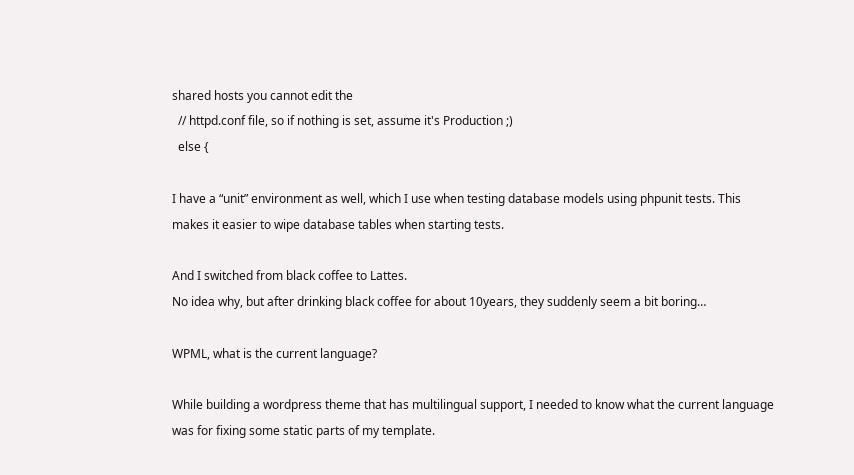shared hosts you cannot edit the
  // httpd.conf file, so if nothing is set, assume it's Production ;)
  else {

I have a “unit” environment as well, which I use when testing database models using phpunit tests. This makes it easier to wipe database tables when starting tests.

And I switched from black coffee to Lattes.
No idea why, but after drinking black coffee for about 10years, they suddenly seem a bit boring…

WPML, what is the current language?

While building a wordpress theme that has multilingual support, I needed to know what the current language was for fixing some static parts of my template.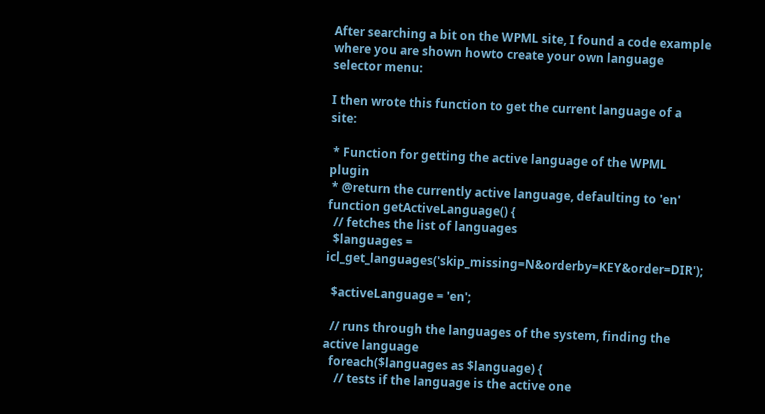After searching a bit on the WPML site, I found a code example where you are shown howto create your own language selector menu:

I then wrote this function to get the current language of a site:

 * Function for getting the active language of the WPML plugin
 * @return the currently active language, defaulting to 'en'
function getActiveLanguage() {
  // fetches the list of languages
  $languages = icl_get_languages('skip_missing=N&orderby=KEY&order=DIR');

  $activeLanguage = 'en';

  // runs through the languages of the system, finding the active language
  foreach($languages as $language) {
    // tests if the language is the active one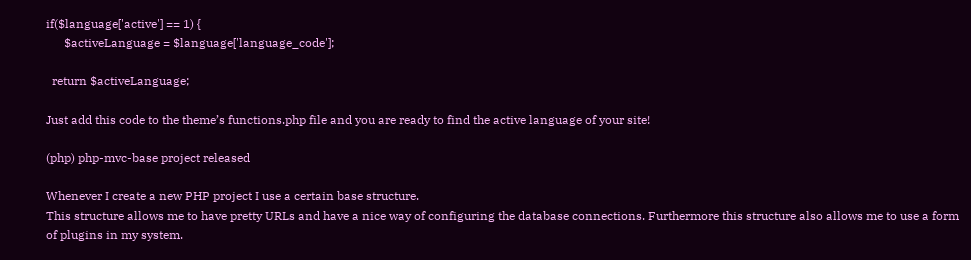if($language['active'] == 1) {
      $activeLanguage = $language['language_code'];

  return $activeLanguage;

Just add this code to the theme’s functions.php file and you are ready to find the active language of your site!

(php) php-mvc-base project released

Whenever I create a new PHP project I use a certain base structure.
This structure allows me to have pretty URLs and have a nice way of configuring the database connections. Furthermore this structure also allows me to use a form of plugins in my system.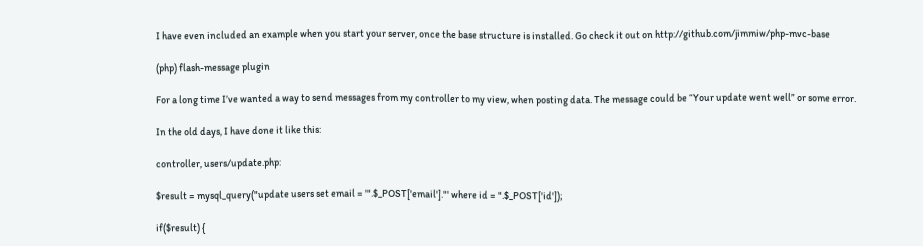I have even included an example when you start your server, once the base structure is installed. Go check it out on http://github.com/jimmiw/php-mvc-base

(php) flash-message plugin

For a long time I’ve wanted a way to send messages from my controller to my view, when posting data. The message could be “Your update went well” or some error.

In the old days, I have done it like this:

controller, users/update.php:

$result = mysql_query("update users set email = '".$_POST['email']."' where id = ".$_POST['id']);

if($result) {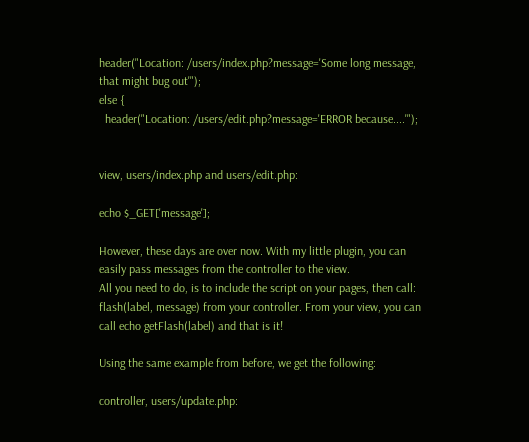header("Location: /users/index.php?message='Some long message, that might bug out'");
else {
  header("Location: /users/edit.php?message='ERROR because....'");


view, users/index.php and users/edit.php:

echo $_GET['message'];

However, these days are over now. With my little plugin, you can easily pass messages from the controller to the view.
All you need to do, is to include the script on your pages, then call: flash(label, message) from your controller. From your view, you can call echo getFlash(label) and that is it!

Using the same example from before, we get the following:

controller, users/update.php: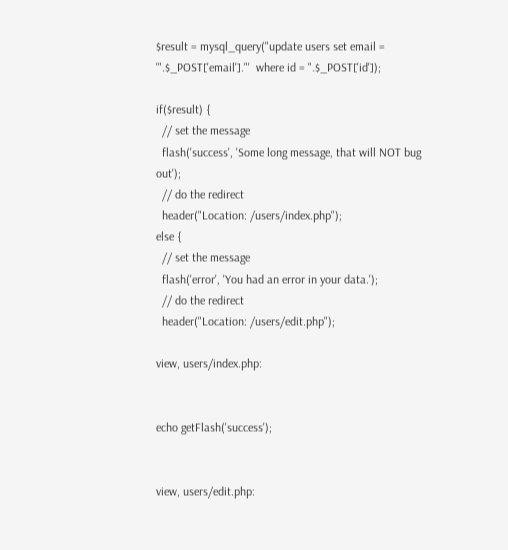$result = mysql_query("update users set email = '".$_POST['email']."'  where id = ".$_POST['id']);

if($result) {
  // set the message
  flash('success', 'Some long message, that will NOT bug out');
  // do the redirect
  header("Location: /users/index.php");
else {
  // set the message
  flash('error', 'You had an error in your data.');
  // do the redirect
  header("Location: /users/edit.php");

view, users/index.php:


echo getFlash('success');


view, users/edit.php: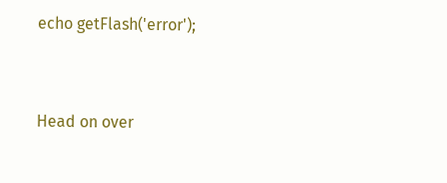echo getFlash('error');


Head on over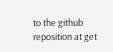to the github reposition at get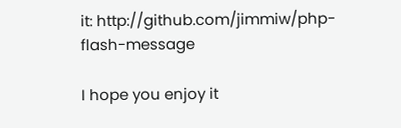it: http://github.com/jimmiw/php-flash-message

I hope you enjoy it